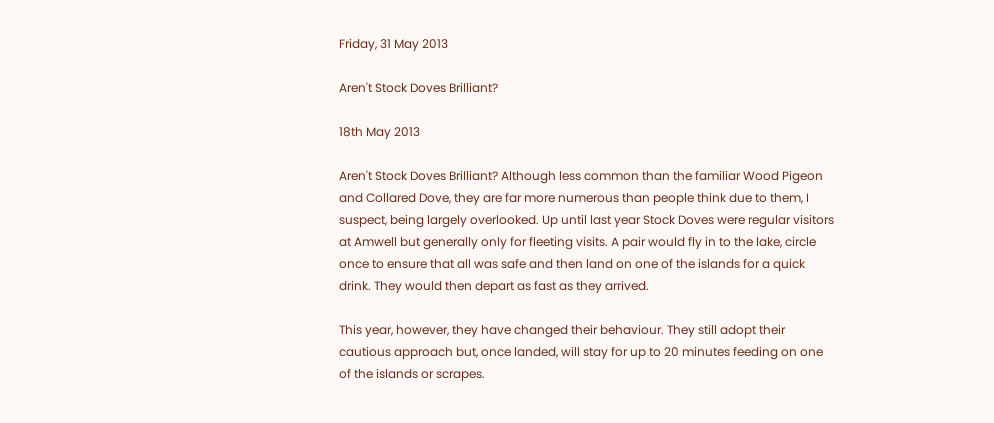Friday, 31 May 2013

Aren't Stock Doves Brilliant?

18th May 2013

Aren't Stock Doves Brilliant? Although less common than the familiar Wood Pigeon and Collared Dove, they are far more numerous than people think due to them, I suspect, being largely overlooked. Up until last year Stock Doves were regular visitors at Amwell but generally only for fleeting visits. A pair would fly in to the lake, circle once to ensure that all was safe and then land on one of the islands for a quick drink. They would then depart as fast as they arrived.

This year, however, they have changed their behaviour. They still adopt their cautious approach but, once landed, will stay for up to 20 minutes feeding on one of the islands or scrapes.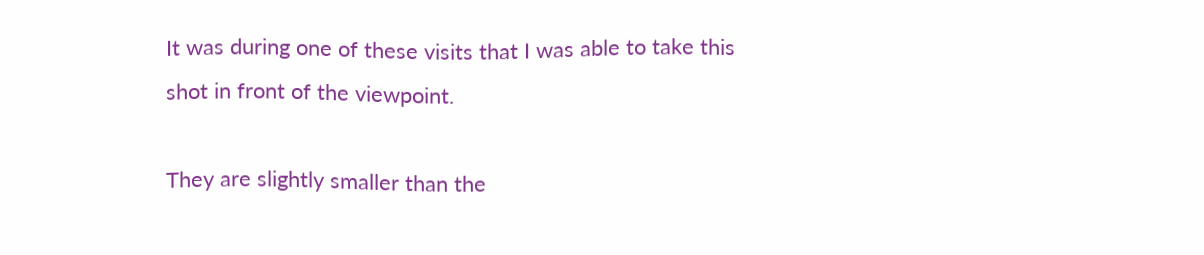It was during one of these visits that I was able to take this shot in front of the viewpoint.

They are slightly smaller than the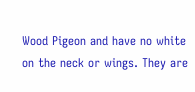Wood Pigeon and have no white on the neck or wings. They are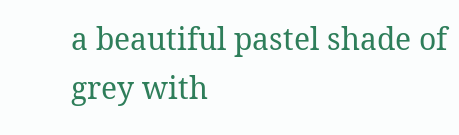a beautiful pastel shade of grey with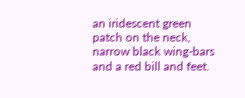an iridescent green patch on the neck, narrow black wing-bars and a red bill and feet.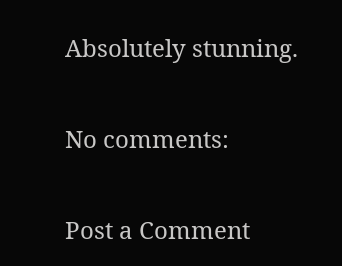Absolutely stunning.

No comments:

Post a Comment